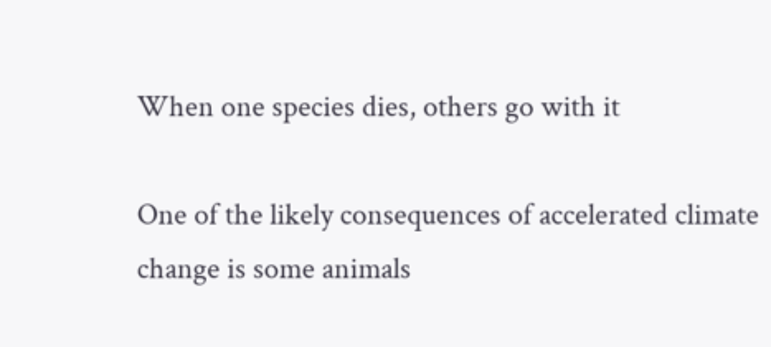When one species dies, others go with it

One of the likely consequences of accelerated climate change is some animals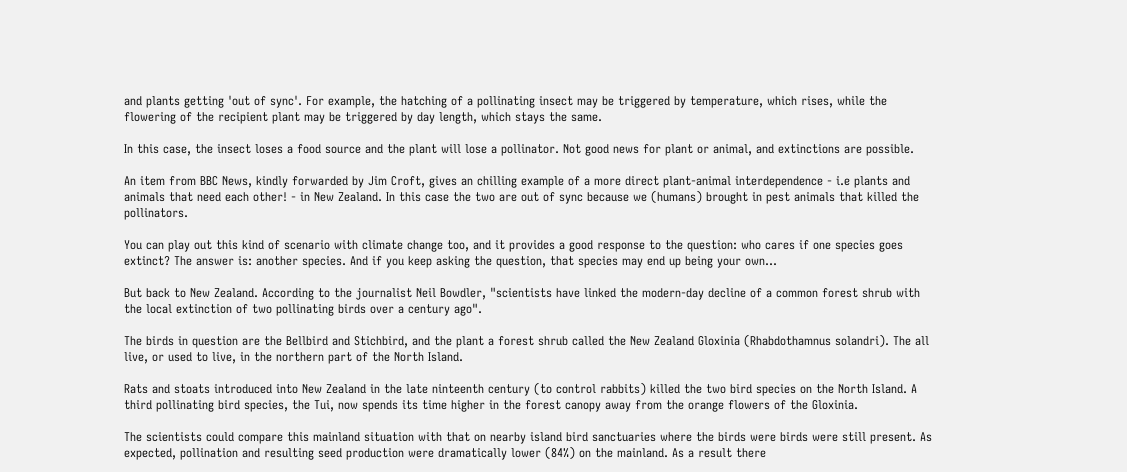and plants getting 'out of sync'. For example, the hatching of a pollinating insect may be triggered by temperature, which rises, while the flowering of the recipient plant may be triggered by day length, which stays the same.

In this case, the insect loses a food source and the plant will lose a pollinator. Not good news for plant or animal, and extinctions are possible.

An item from BBC News, kindly forwarded by Jim Croft, gives an chilling example of a more direct plant-animal interdependence - i.e plants and animals that need each other! - in New Zealand. In this case the two are out of sync because we (humans) brought in pest animals that killed the pollinators.

You can play out this kind of scenario with climate change too, and it provides a good response to the question: who cares if one species goes extinct? The answer is: another species. And if you keep asking the question, that species may end up being your own...

But back to New Zealand. According to the journalist Neil Bowdler, "scientists have linked the modern-day decline of a common forest shrub with the local extinction of two pollinating birds over a century ago".

The birds in question are the Bellbird and Stichbird, and the plant a forest shrub called the New Zealand Gloxinia (Rhabdothamnus solandri). The all live, or used to live, in the northern part of the North Island.

Rats and stoats introduced into New Zealand in the late ninteenth century (to control rabbits) killed the two bird species on the North Island. A third pollinating bird species, the Tui, now spends its time higher in the forest canopy away from the orange flowers of the Gloxinia.

The scientists could compare this mainland situation with that on nearby island bird sanctuaries where the birds were birds were still present. As expected, pollination and resulting seed production were dramatically lower (84%) on the mainland. As a result there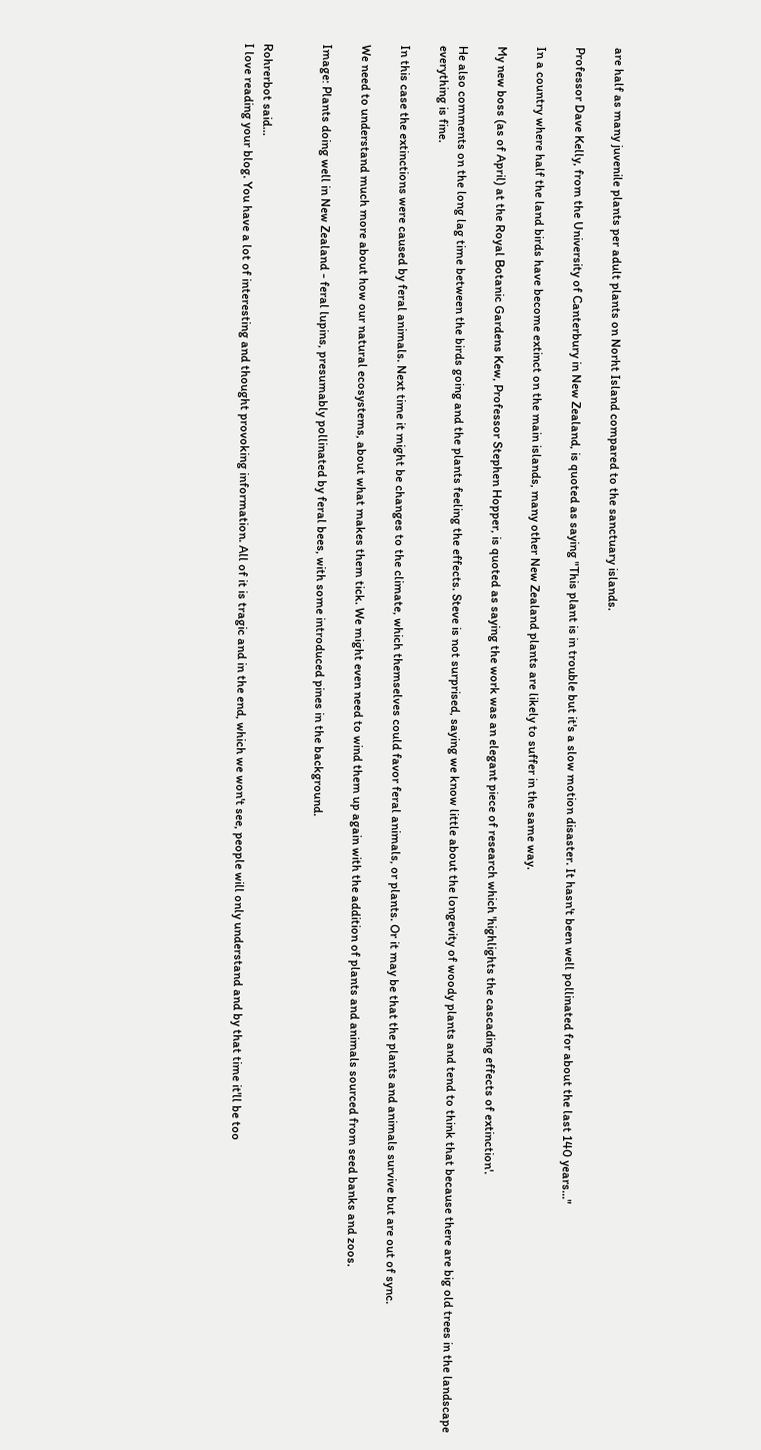are half as many juvenile plants per adult plants on Norht Island compared to the sanctuary islands.

Professor Dave Kelly, from the University of Canterbury in New Zealand, is quoted as saying "This plant is in trouble but it's a slow motion disaster. It hasn't been well pollinated for about the last 140 years..."

In a country where half the land birds have become extinct on the main islands, many other New Zealand plants are likely to suffer in the same way.

My new boss (as of April) at the Royal Botanic Gardens Kew, Professor Stephen Hopper, is quoted as saying the work was an elegant piece of research which 'highlights the cascading effects of extinction'.

He also comments on the long lag time between the birds going and the plants feeling the effects. Steve is not surprised, saying we know little about the longevity of woody plants and tend to think that because there are big old trees in the landscape everything is fine.

In this case the extinctions were caused by feral animals. Next time it might be changes to the climate, which themselves could favor feral animals, or plants. Or it may be that the plants and animals survive but are out of sync.

We need to understand much more about how our natural ecosystems, about what makes them tick. We might even need to wind them up again with the addition of plants and animals sourced from seed banks and zoos.

Image: Plants doing well in New Zealand - feral lupins, presumably pollinated by feral bees, with some introduced pines in the background.


Rohrerbot said…
I love reading your blog. You have a lot of interesting and thought provoking information. All of it is tragic and in the end, which we won't see, people will only understand and by that time it'll be too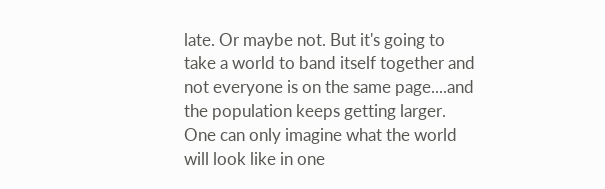late. Or maybe not. But it's going to take a world to band itself together and not everyone is on the same page....and the population keeps getting larger. One can only imagine what the world will look like in one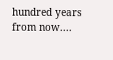hundred years from now....